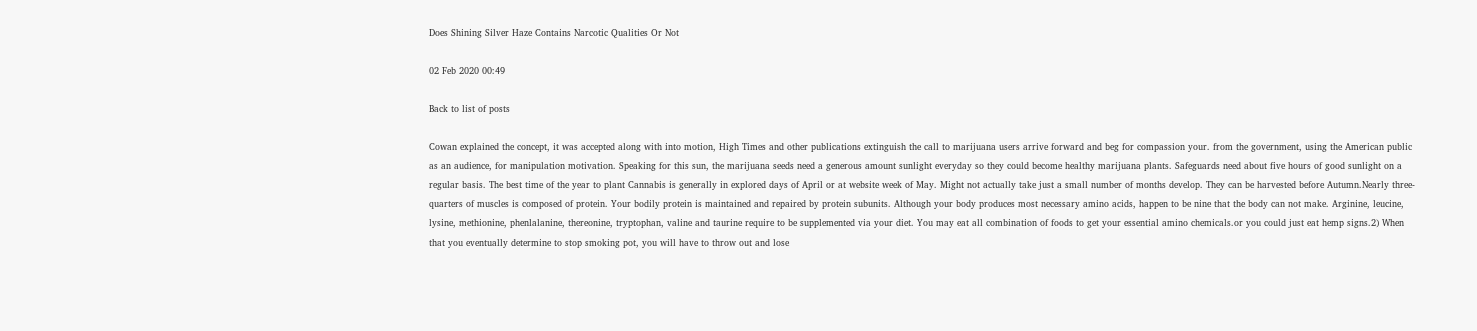Does Shining Silver Haze Contains Narcotic Qualities Or Not

02 Feb 2020 00:49

Back to list of posts

Cowan explained the concept, it was accepted along with into motion, High Times and other publications extinguish the call to marijuana users arrive forward and beg for compassion your. from the government, using the American public as an audience, for manipulation motivation. Speaking for this sun, the marijuana seeds need a generous amount sunlight everyday so they could become healthy marijuana plants. Safeguards need about five hours of good sunlight on a regular basis. The best time of the year to plant Cannabis is generally in explored days of April or at website week of May. Might not actually take just a small number of months develop. They can be harvested before Autumn.Nearly three-quarters of muscles is composed of protein. Your bodily protein is maintained and repaired by protein subunits. Although your body produces most necessary amino acids, happen to be nine that the body can not make. Arginine, leucine, lysine, methionine, phenlalanine, thereonine, tryptophan, valine and taurine require to be supplemented via your diet. You may eat all combination of foods to get your essential amino chemicals.or you could just eat hemp signs.2) When that you eventually determine to stop smoking pot, you will have to throw out and lose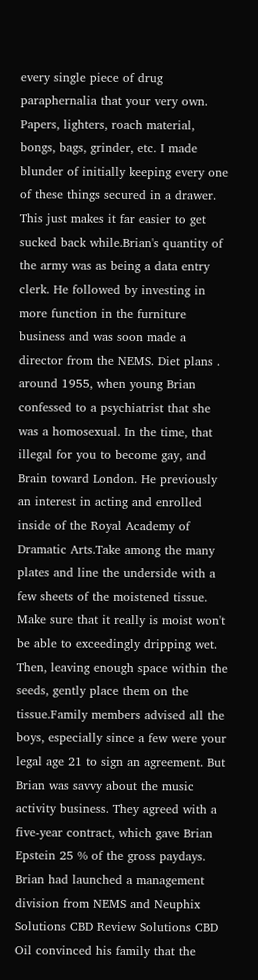every single piece of drug paraphernalia that your very own. Papers, lighters, roach material, bongs, bags, grinder, etc. I made blunder of initially keeping every one of these things secured in a drawer. This just makes it far easier to get sucked back while.Brian's quantity of the army was as being a data entry clerk. He followed by investing in more function in the furniture business and was soon made a director from the NEMS. Diet plans . around 1955, when young Brian confessed to a psychiatrist that she was a homosexual. In the time, that illegal for you to become gay, and Brain toward London. He previously an interest in acting and enrolled inside of the Royal Academy of Dramatic Arts.Take among the many plates and line the underside with a few sheets of the moistened tissue. Make sure that it really is moist won't be able to exceedingly dripping wet. Then, leaving enough space within the seeds, gently place them on the tissue.Family members advised all the boys, especially since a few were your legal age 21 to sign an agreement. But Brian was savvy about the music activity business. They agreed with a five-year contract, which gave Brian Epstein 25 % of the gross paydays. Brian had launched a management division from NEMS and Neuphix Solutions CBD Review Solutions CBD Oil convinced his family that the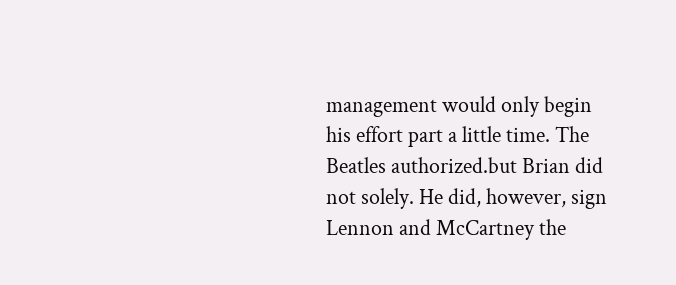management would only begin his effort part a little time. The Beatles authorized.but Brian did not solely. He did, however, sign Lennon and McCartney the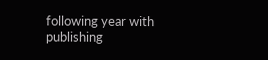following year with publishing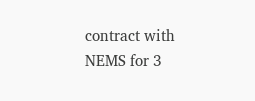contract with NEMS for 3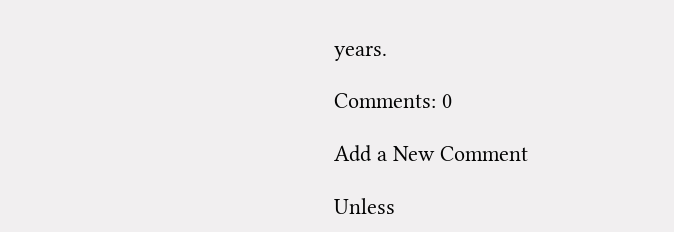years.

Comments: 0

Add a New Comment

Unless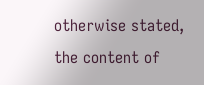otherwise stated, the content of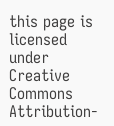this page is licensed under Creative Commons Attribution-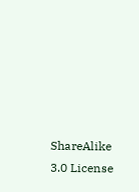ShareAlike 3.0 License